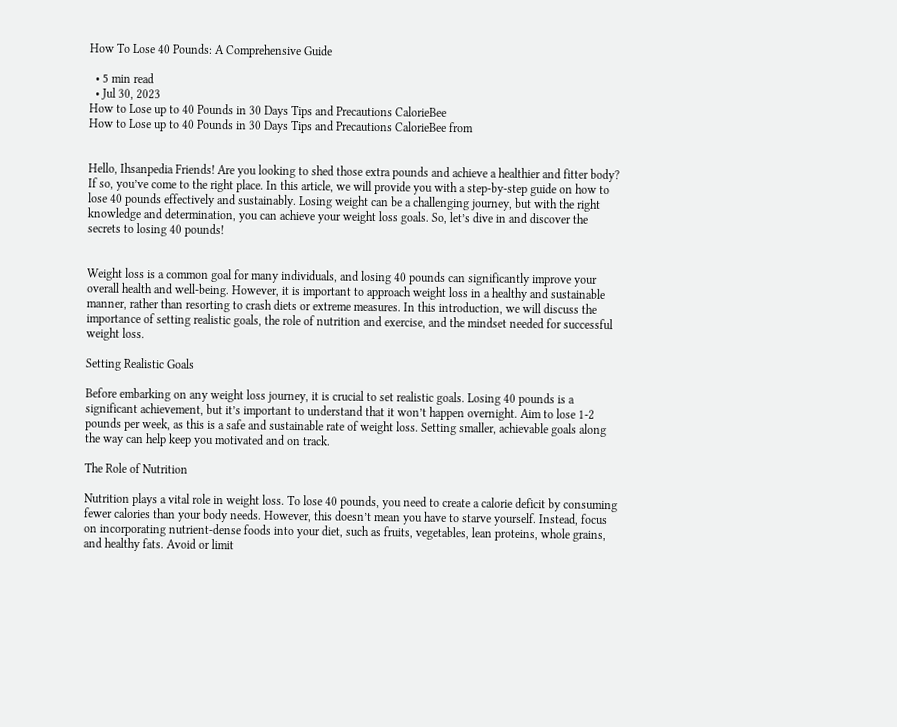How To Lose 40 Pounds: A Comprehensive Guide

  • 5 min read
  • Jul 30, 2023
How to Lose up to 40 Pounds in 30 Days Tips and Precautions CalorieBee
How to Lose up to 40 Pounds in 30 Days Tips and Precautions CalorieBee from


Hello, Ihsanpedia Friends! Are you looking to shed those extra pounds and achieve a healthier and fitter body? If so, you’ve come to the right place. In this article, we will provide you with a step-by-step guide on how to lose 40 pounds effectively and sustainably. Losing weight can be a challenging journey, but with the right knowledge and determination, you can achieve your weight loss goals. So, let’s dive in and discover the secrets to losing 40 pounds!


Weight loss is a common goal for many individuals, and losing 40 pounds can significantly improve your overall health and well-being. However, it is important to approach weight loss in a healthy and sustainable manner, rather than resorting to crash diets or extreme measures. In this introduction, we will discuss the importance of setting realistic goals, the role of nutrition and exercise, and the mindset needed for successful weight loss.

Setting Realistic Goals

Before embarking on any weight loss journey, it is crucial to set realistic goals. Losing 40 pounds is a significant achievement, but it’s important to understand that it won’t happen overnight. Aim to lose 1-2 pounds per week, as this is a safe and sustainable rate of weight loss. Setting smaller, achievable goals along the way can help keep you motivated and on track.

The Role of Nutrition

Nutrition plays a vital role in weight loss. To lose 40 pounds, you need to create a calorie deficit by consuming fewer calories than your body needs. However, this doesn’t mean you have to starve yourself. Instead, focus on incorporating nutrient-dense foods into your diet, such as fruits, vegetables, lean proteins, whole grains, and healthy fats. Avoid or limit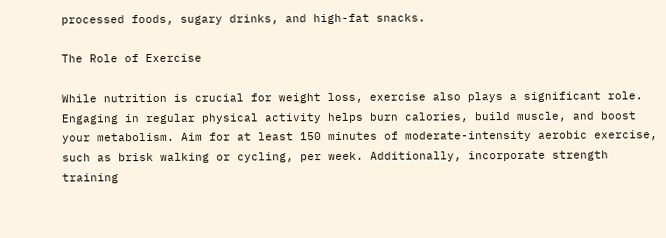processed foods, sugary drinks, and high-fat snacks.

The Role of Exercise

While nutrition is crucial for weight loss, exercise also plays a significant role. Engaging in regular physical activity helps burn calories, build muscle, and boost your metabolism. Aim for at least 150 minutes of moderate-intensity aerobic exercise, such as brisk walking or cycling, per week. Additionally, incorporate strength training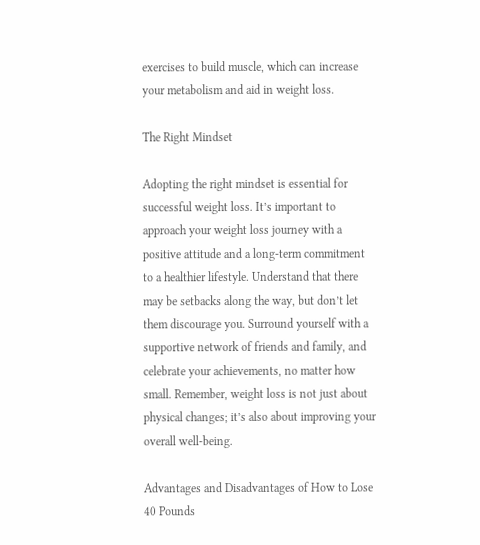exercises to build muscle, which can increase your metabolism and aid in weight loss.

The Right Mindset

Adopting the right mindset is essential for successful weight loss. It’s important to approach your weight loss journey with a positive attitude and a long-term commitment to a healthier lifestyle. Understand that there may be setbacks along the way, but don’t let them discourage you. Surround yourself with a supportive network of friends and family, and celebrate your achievements, no matter how small. Remember, weight loss is not just about physical changes; it’s also about improving your overall well-being.

Advantages and Disadvantages of How to Lose 40 Pounds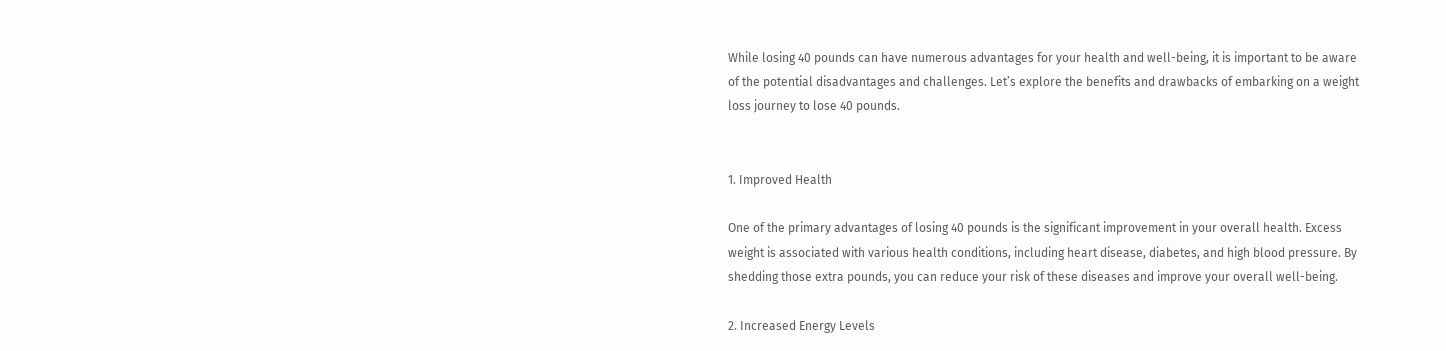While losing 40 pounds can have numerous advantages for your health and well-being, it is important to be aware of the potential disadvantages and challenges. Let’s explore the benefits and drawbacks of embarking on a weight loss journey to lose 40 pounds.


1. Improved Health

One of the primary advantages of losing 40 pounds is the significant improvement in your overall health. Excess weight is associated with various health conditions, including heart disease, diabetes, and high blood pressure. By shedding those extra pounds, you can reduce your risk of these diseases and improve your overall well-being.

2. Increased Energy Levels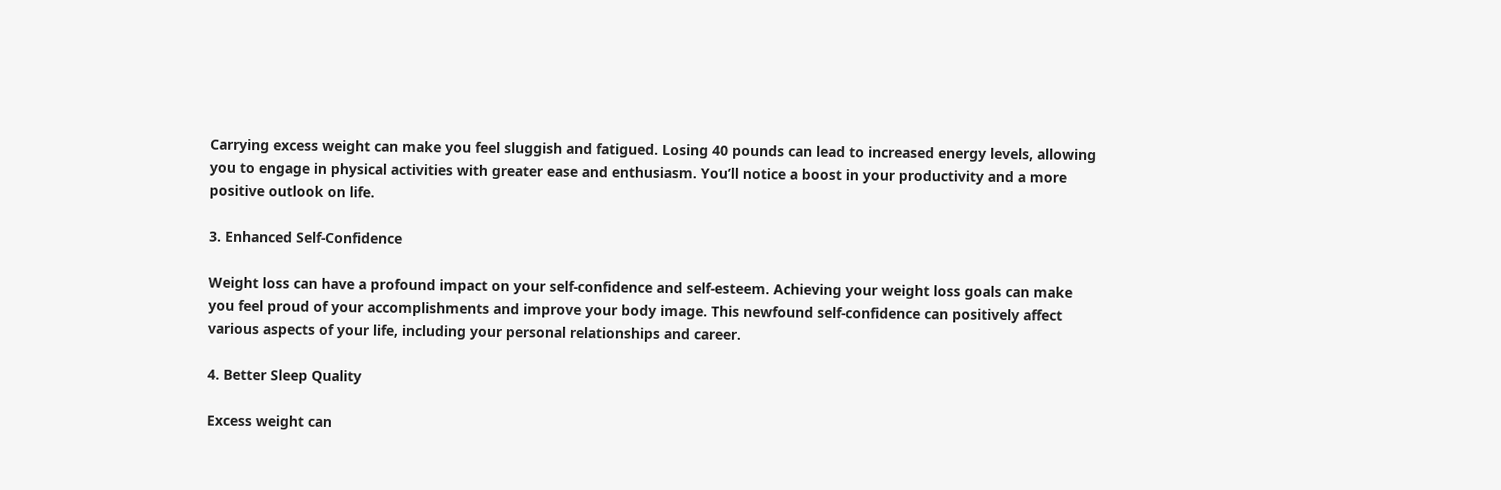Carrying excess weight can make you feel sluggish and fatigued. Losing 40 pounds can lead to increased energy levels, allowing you to engage in physical activities with greater ease and enthusiasm. You’ll notice a boost in your productivity and a more positive outlook on life.

3. Enhanced Self-Confidence

Weight loss can have a profound impact on your self-confidence and self-esteem. Achieving your weight loss goals can make you feel proud of your accomplishments and improve your body image. This newfound self-confidence can positively affect various aspects of your life, including your personal relationships and career.

4. Better Sleep Quality

Excess weight can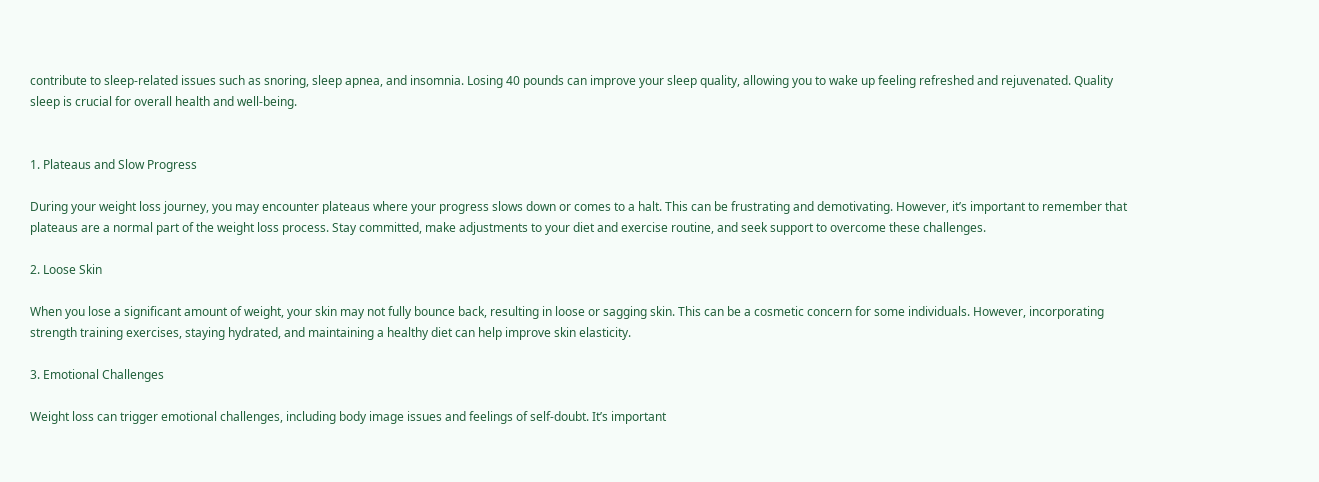contribute to sleep-related issues such as snoring, sleep apnea, and insomnia. Losing 40 pounds can improve your sleep quality, allowing you to wake up feeling refreshed and rejuvenated. Quality sleep is crucial for overall health and well-being.


1. Plateaus and Slow Progress

During your weight loss journey, you may encounter plateaus where your progress slows down or comes to a halt. This can be frustrating and demotivating. However, it’s important to remember that plateaus are a normal part of the weight loss process. Stay committed, make adjustments to your diet and exercise routine, and seek support to overcome these challenges.

2. Loose Skin

When you lose a significant amount of weight, your skin may not fully bounce back, resulting in loose or sagging skin. This can be a cosmetic concern for some individuals. However, incorporating strength training exercises, staying hydrated, and maintaining a healthy diet can help improve skin elasticity.

3. Emotional Challenges

Weight loss can trigger emotional challenges, including body image issues and feelings of self-doubt. It’s important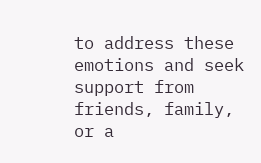to address these emotions and seek support from friends, family, or a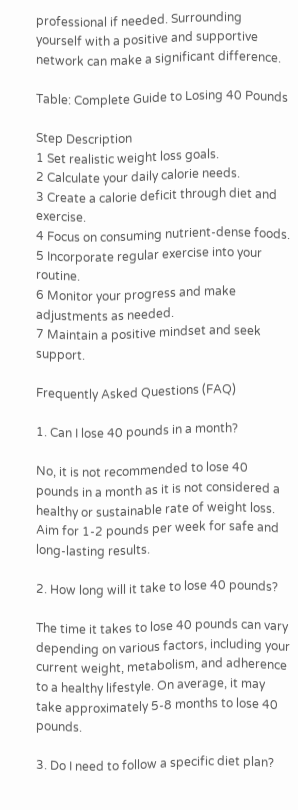professional if needed. Surrounding yourself with a positive and supportive network can make a significant difference.

Table: Complete Guide to Losing 40 Pounds

Step Description
1 Set realistic weight loss goals.
2 Calculate your daily calorie needs.
3 Create a calorie deficit through diet and exercise.
4 Focus on consuming nutrient-dense foods.
5 Incorporate regular exercise into your routine.
6 Monitor your progress and make adjustments as needed.
7 Maintain a positive mindset and seek support.

Frequently Asked Questions (FAQ)

1. Can I lose 40 pounds in a month?

No, it is not recommended to lose 40 pounds in a month as it is not considered a healthy or sustainable rate of weight loss. Aim for 1-2 pounds per week for safe and long-lasting results.

2. How long will it take to lose 40 pounds?

The time it takes to lose 40 pounds can vary depending on various factors, including your current weight, metabolism, and adherence to a healthy lifestyle. On average, it may take approximately 5-8 months to lose 40 pounds.

3. Do I need to follow a specific diet plan?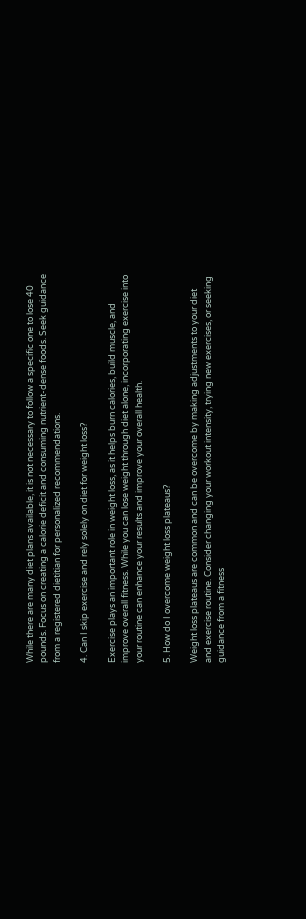While there are many diet plans available, it is not necessary to follow a specific one to lose 40 pounds. Focus on creating a calorie deficit and consuming nutrient-dense foods. Seek guidance from a registered dietitian for personalized recommendations.

4. Can I skip exercise and rely solely on diet for weight loss?

Exercise plays an important role in weight loss, as it helps burn calories, build muscle, and improve overall fitness. While you can lose weight through diet alone, incorporating exercise into your routine can enhance your results and improve your overall health.

5. How do I overcome weight loss plateaus?

Weight loss plateaus are common and can be overcome by making adjustments to your diet and exercise routine. Consider changing your workout intensity, trying new exercises, or seeking guidance from a fitness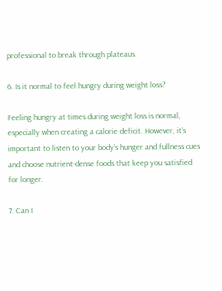professional to break through plateaus.

6. Is it normal to feel hungry during weight loss?

Feeling hungry at times during weight loss is normal, especially when creating a calorie deficit. However, it’s important to listen to your body’s hunger and fullness cues and choose nutrient-dense foods that keep you satisfied for longer.

7. Can I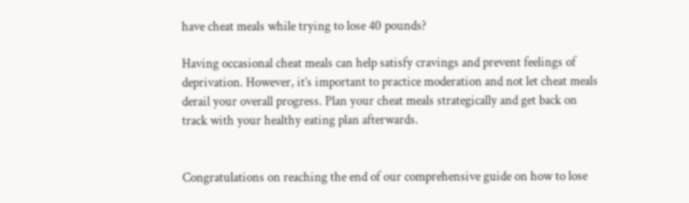have cheat meals while trying to lose 40 pounds?

Having occasional cheat meals can help satisfy cravings and prevent feelings of deprivation. However, it’s important to practice moderation and not let cheat meals derail your overall progress. Plan your cheat meals strategically and get back on track with your healthy eating plan afterwards.


Congratulations on reaching the end of our comprehensive guide on how to lose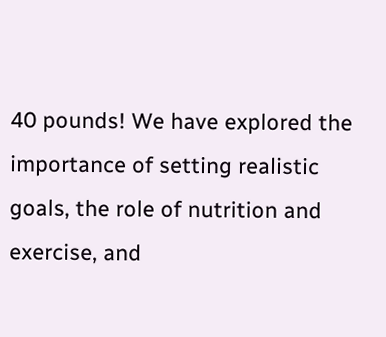40 pounds! We have explored the importance of setting realistic goals, the role of nutrition and exercise, and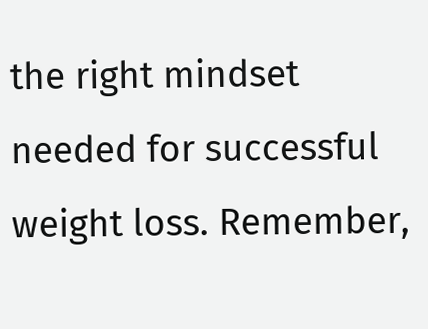the right mindset needed for successful weight loss. Remember,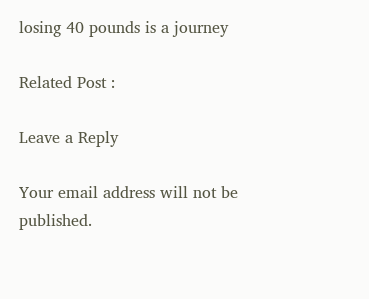losing 40 pounds is a journey

Related Post :

Leave a Reply

Your email address will not be published.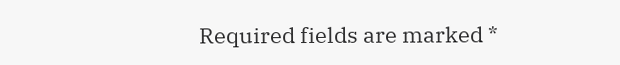Required fields are marked *